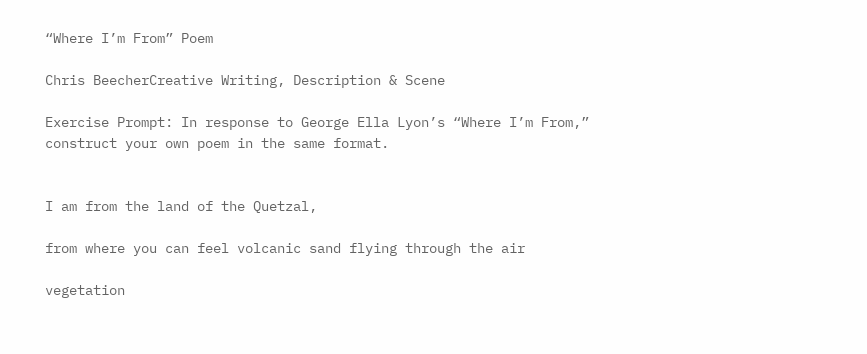“Where I’m From” Poem

Chris BeecherCreative Writing, Description & Scene

Exercise Prompt: In response to George Ella Lyon’s “Where I’m From,” construct your own poem in the same format.


I am from the land of the Quetzal,

from where you can feel volcanic sand flying through the air

vegetation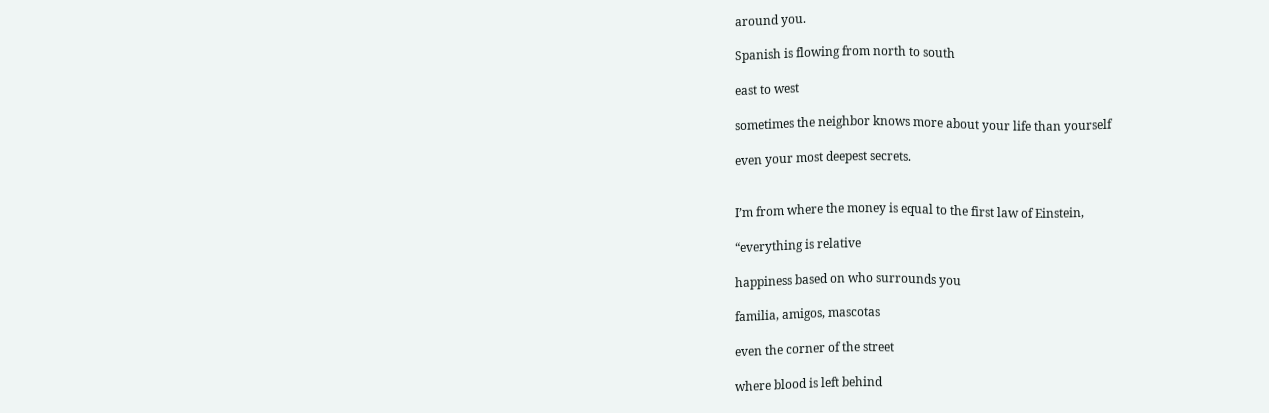around you.

Spanish is flowing from north to south

east to west

sometimes the neighbor knows more about your life than yourself

even your most deepest secrets.


I’m from where the money is equal to the first law of Einstein,

“everything is relative

happiness based on who surrounds you

familia, amigos, mascotas

even the corner of the street

where blood is left behind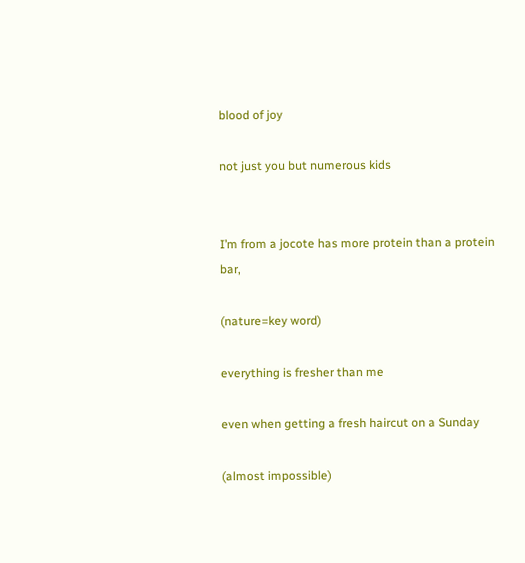blood of joy

not just you but numerous kids


I’m from a jocote has more protein than a protein bar,

(nature=key word)

everything is fresher than me

even when getting a fresh haircut on a Sunday

(almost impossible)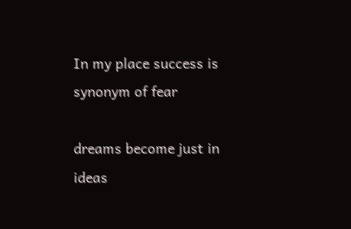In my place success is synonym of fear

dreams become just in ideas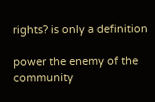rights? is only a definition

power the enemy of the community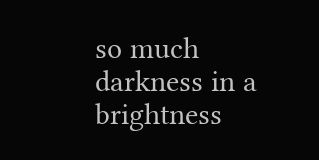so much darkness in a brightness